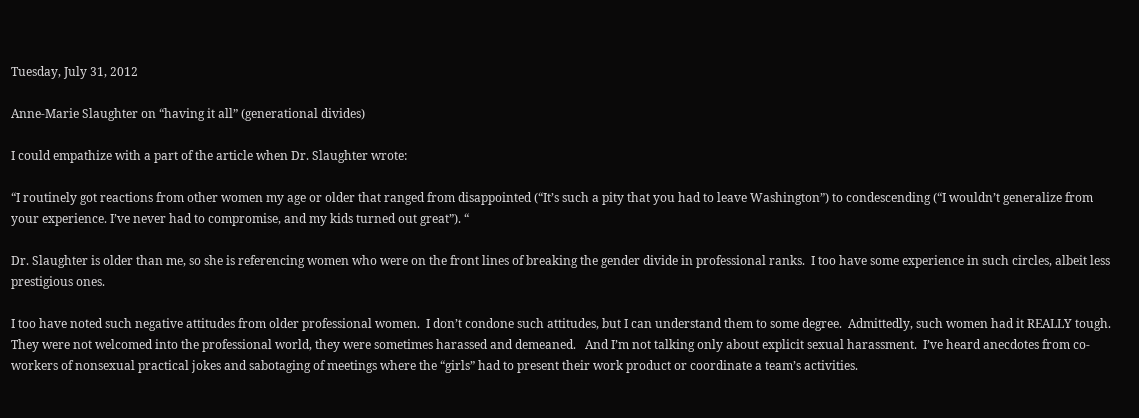Tuesday, July 31, 2012

Anne-Marie Slaughter on “having it all” (generational divides)

I could empathize with a part of the article when Dr. Slaughter wrote:

“I routinely got reactions from other women my age or older that ranged from disappointed (“It’s such a pity that you had to leave Washington”) to condescending (“I wouldn’t generalize from your experience. I’ve never had to compromise, and my kids turned out great”). “

Dr. Slaughter is older than me, so she is referencing women who were on the front lines of breaking the gender divide in professional ranks.  I too have some experience in such circles, albeit less prestigious ones.

I too have noted such negative attitudes from older professional women.  I don’t condone such attitudes, but I can understand them to some degree.  Admittedly, such women had it REALLY tough.  They were not welcomed into the professional world, they were sometimes harassed and demeaned.   And I’m not talking only about explicit sexual harassment.  I’ve heard anecdotes from co-workers of nonsexual practical jokes and sabotaging of meetings where the “girls” had to present their work product or coordinate a team’s activities.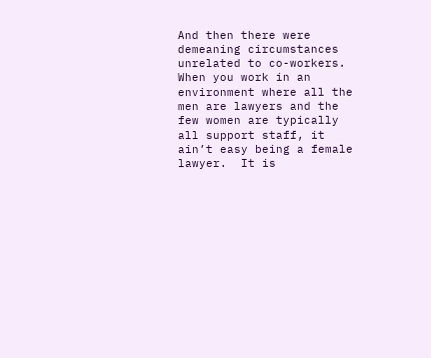And then there were demeaning circumstances unrelated to co-workers.  When you work in an environment where all the men are lawyers and the few women are typically all support staff, it ain’t easy being a female lawyer.  It is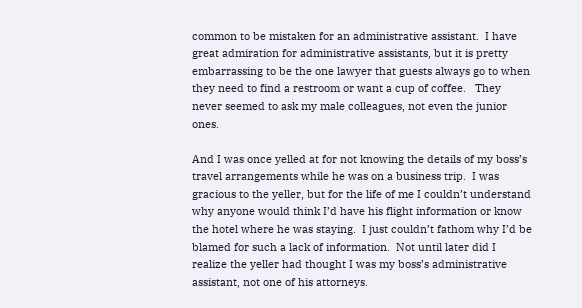common to be mistaken for an administrative assistant.  I have great admiration for administrative assistants, but it is pretty embarrassing to be the one lawyer that guests always go to when they need to find a restroom or want a cup of coffee.   They never seemed to ask my male colleagues, not even the junior ones.

And I was once yelled at for not knowing the details of my boss’s travel arrangements while he was on a business trip.  I was gracious to the yeller, but for the life of me I couldn’t understand why anyone would think I’d have his flight information or know the hotel where he was staying.  I just couldn’t fathom why I’d be blamed for such a lack of information.  Not until later did I realize the yeller had thought I was my boss’s administrative assistant, not one of his attorneys.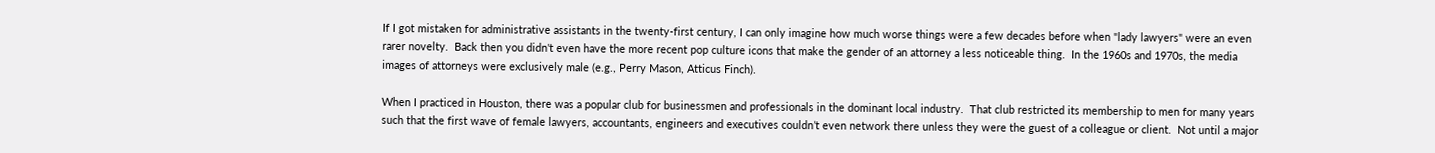If I got mistaken for administrative assistants in the twenty-first century, I can only imagine how much worse things were a few decades before when "lady lawyers" were an even rarer novelty.  Back then you didn't even have the more recent pop culture icons that make the gender of an attorney a less noticeable thing.  In the 1960s and 1970s, the media images of attorneys were exclusively male (e.g., Perry Mason, Atticus Finch).

When I practiced in Houston, there was a popular club for businessmen and professionals in the dominant local industry.  That club restricted its membership to men for many years such that the first wave of female lawyers, accountants, engineers and executives couldn’t even network there unless they were the guest of a colleague or client.  Not until a major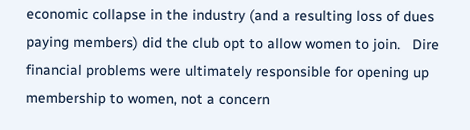economic collapse in the industry (and a resulting loss of dues paying members) did the club opt to allow women to join.   Dire financial problems were ultimately responsible for opening up membership to women, not a concern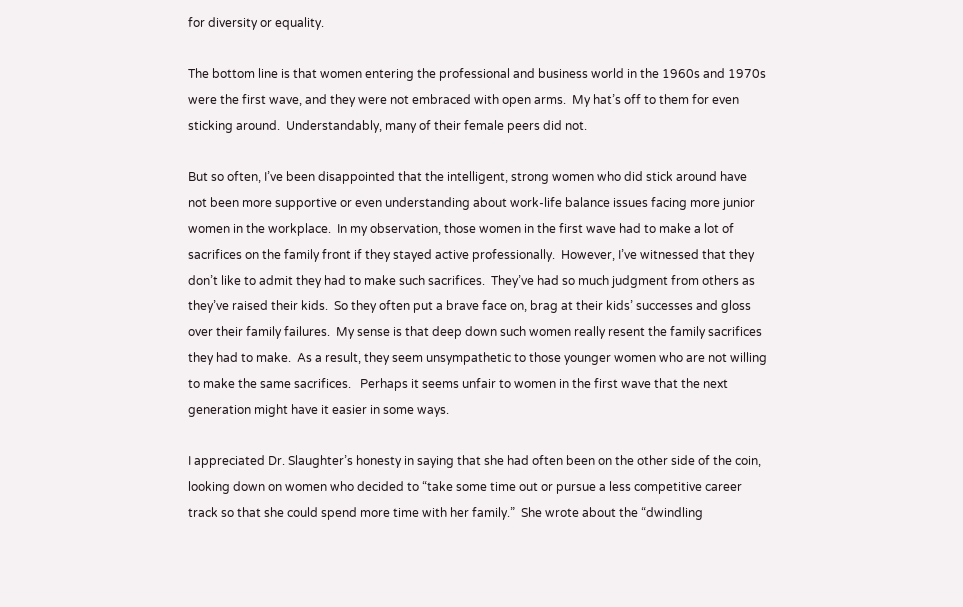for diversity or equality.

The bottom line is that women entering the professional and business world in the 1960s and 1970s were the first wave, and they were not embraced with open arms.  My hat’s off to them for even sticking around.  Understandably, many of their female peers did not.

But so often, I’ve been disappointed that the intelligent, strong women who did stick around have not been more supportive or even understanding about work-life balance issues facing more junior women in the workplace.  In my observation, those women in the first wave had to make a lot of sacrifices on the family front if they stayed active professionally.  However, I’ve witnessed that they don’t like to admit they had to make such sacrifices.  They’ve had so much judgment from others as they’ve raised their kids.  So they often put a brave face on, brag at their kids’ successes and gloss over their family failures.  My sense is that deep down such women really resent the family sacrifices they had to make.  As a result, they seem unsympathetic to those younger women who are not willing to make the same sacrifices.   Perhaps it seems unfair to women in the first wave that the next generation might have it easier in some ways.

I appreciated Dr. Slaughter’s honesty in saying that she had often been on the other side of the coin, looking down on women who decided to “take some time out or pursue a less competitive career track so that she could spend more time with her family.”  She wrote about the “dwindling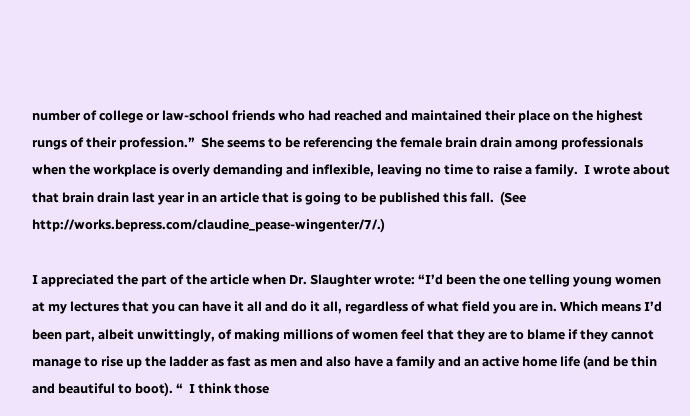number of college or law-school friends who had reached and maintained their place on the highest rungs of their profession.”  She seems to be referencing the female brain drain among professionals when the workplace is overly demanding and inflexible, leaving no time to raise a family.  I wrote about that brain drain last year in an article that is going to be published this fall.  (See http://works.bepress.com/claudine_pease-wingenter/7/.)

I appreciated the part of the article when Dr. Slaughter wrote: “I’d been the one telling young women at my lectures that you can have it all and do it all, regardless of what field you are in. Which means I’d been part, albeit unwittingly, of making millions of women feel that they are to blame if they cannot manage to rise up the ladder as fast as men and also have a family and an active home life (and be thin and beautiful to boot). “  I think those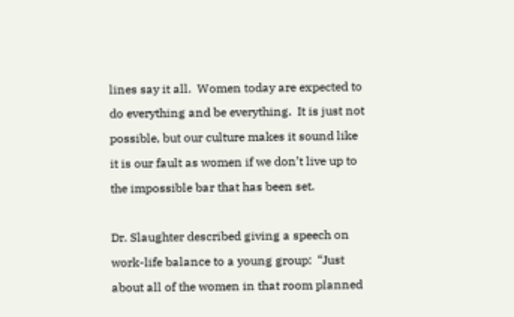lines say it all.  Women today are expected to do everything and be everything.  It is just not possible, but our culture makes it sound like it is our fault as women if we don’t live up to the impossible bar that has been set.

Dr. Slaughter described giving a speech on work-life balance to a young group:  “Just about all of the women in that room planned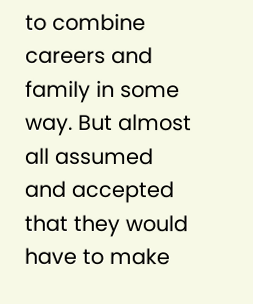to combine careers and family in some way. But almost all assumed and accepted that they would have to make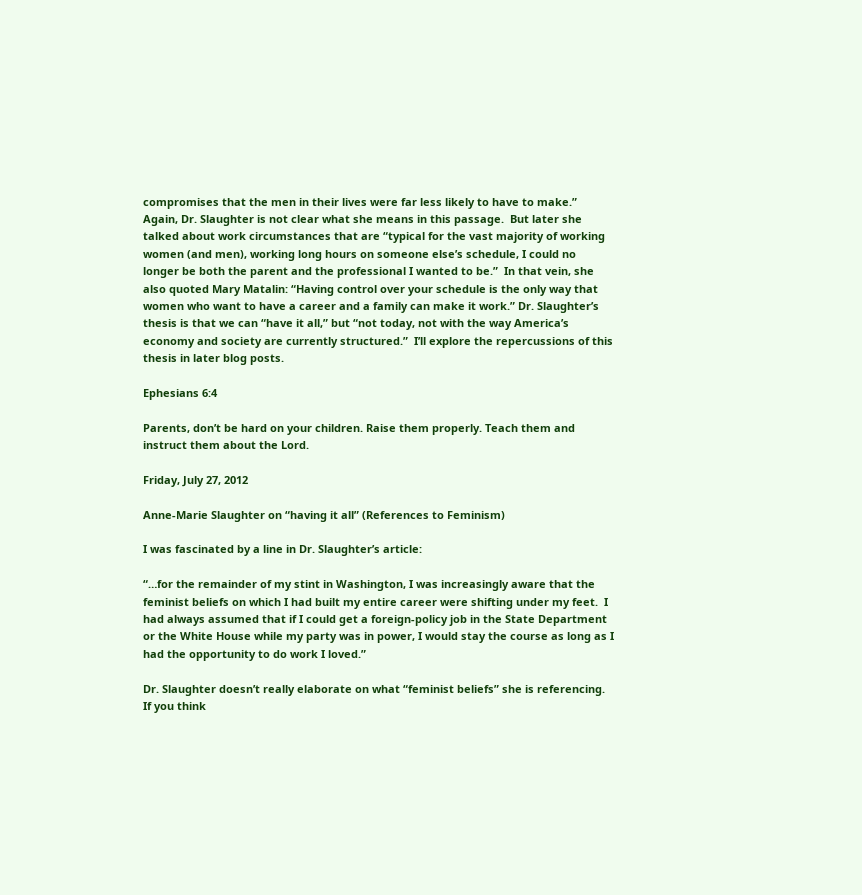compromises that the men in their lives were far less likely to have to make.”  Again, Dr. Slaughter is not clear what she means in this passage.  But later she talked about work circumstances that are “typical for the vast majority of working women (and men), working long hours on someone else’s schedule, I could no longer be both the parent and the professional I wanted to be.”  In that vein, she also quoted Mary Matalin: “Having control over your schedule is the only way that women who want to have a career and a family can make it work.” Dr. Slaughter’s thesis is that we can “have it all,” but “not today, not with the way America’s economy and society are currently structured.”  I’ll explore the repercussions of this thesis in later blog posts.

Ephesians 6:4

Parents, don’t be hard on your children. Raise them properly. Teach them and instruct them about the Lord.

Friday, July 27, 2012

Anne-Marie Slaughter on “having it all” (References to Feminism)

I was fascinated by a line in Dr. Slaughter’s article:

“…for the remainder of my stint in Washington, I was increasingly aware that the feminist beliefs on which I had built my entire career were shifting under my feet.  I had always assumed that if I could get a foreign-policy job in the State Department or the White House while my party was in power, I would stay the course as long as I had the opportunity to do work I loved.”

Dr. Slaughter doesn’t really elaborate on what “feminist beliefs” she is referencing.  If you think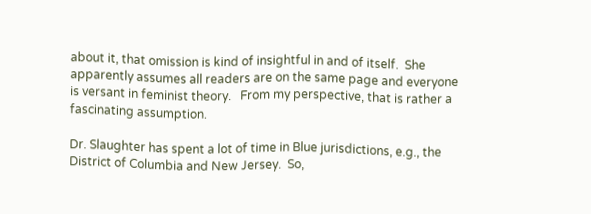about it, that omission is kind of insightful in and of itself.  She apparently assumes all readers are on the same page and everyone is versant in feminist theory.   From my perspective, that is rather a fascinating assumption.

Dr. Slaughter has spent a lot of time in Blue jurisdictions, e.g., the District of Columbia and New Jersey.  So,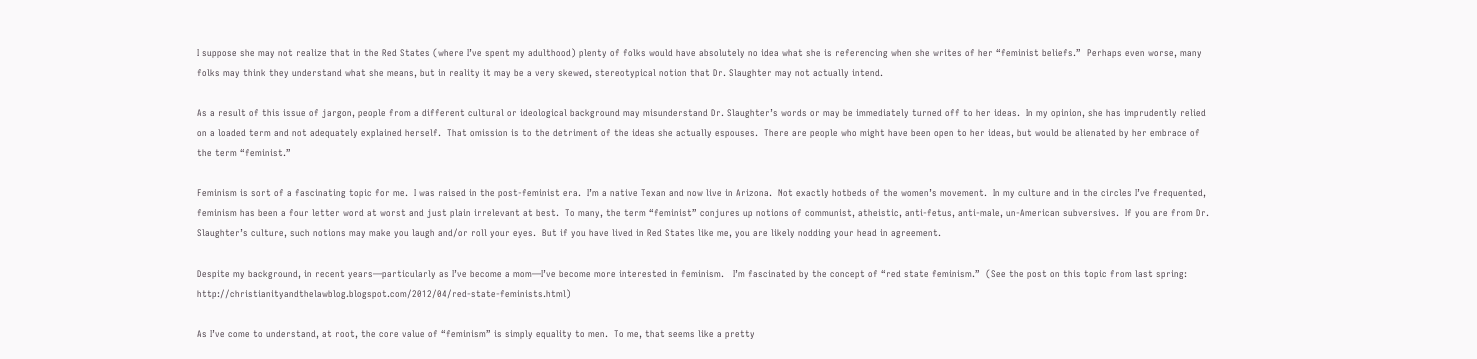I suppose she may not realize that in the Red States (where I’ve spent my adulthood) plenty of folks would have absolutely no idea what she is referencing when she writes of her “feminist beliefs.”  Perhaps even worse, many folks may think they understand what she means, but in reality it may be a very skewed, stereotypical notion that Dr. Slaughter may not actually intend.

As a result of this issue of jargon, people from a different cultural or ideological background may misunderstand Dr. Slaughter’s words or may be immediately turned off to her ideas.  In my opinion, she has imprudently relied on a loaded term and not adequately explained herself.  That omission is to the detriment of the ideas she actually espouses.  There are people who might have been open to her ideas, but would be alienated by her embrace of the term “feminist.”

Feminism is sort of a fascinating topic for me.  I was raised in the post-feminist era.  I’m a native Texan and now live in Arizona.  Not exactly hotbeds of the women’s movement.  In my culture and in the circles I’ve frequented, feminism has been a four letter word at worst and just plain irrelevant at best.  To many, the term “feminist” conjures up notions of communist, atheistic, anti-fetus, anti-male, un-American subversives.  If you are from Dr. Slaughter’s culture, such notions may make you laugh and/or roll your eyes.  But if you have lived in Red States like me, you are likely nodding your head in agreement.

Despite my background, in recent years—particularly as I’ve become a mom—I’ve become more interested in feminism.   I’m fascinated by the concept of “red state feminism.”  (See the post on this topic from last spring:  http://christianityandthelawblog.blogspot.com/2012/04/red-state-feminists.html)

As I’ve come to understand, at root, the core value of “feminism” is simply equality to men.  To me, that seems like a pretty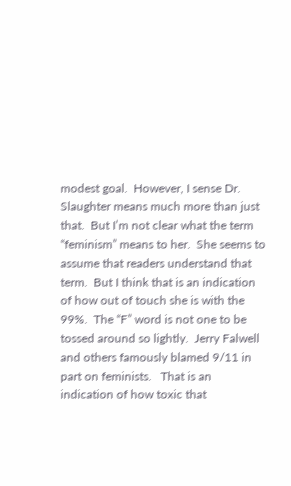modest goal.  However, I sense Dr. Slaughter means much more than just that.  But I’m not clear what the term “feminism” means to her.  She seems to assume that readers understand that term.  But I think that is an indication of how out of touch she is with the 99%.  The “F” word is not one to be tossed around so lightly.  Jerry Falwell and others famously blamed 9/11 in part on feminists.   That is an indication of how toxic that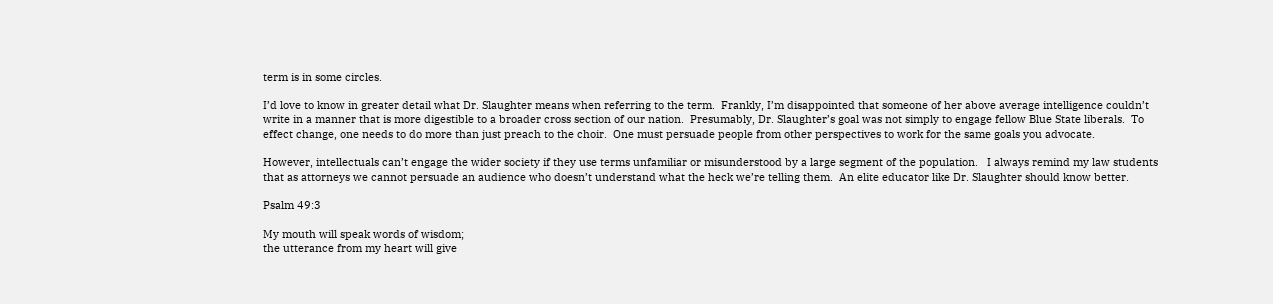term is in some circles.

I’d love to know in greater detail what Dr. Slaughter means when referring to the term.  Frankly, I’m disappointed that someone of her above average intelligence couldn’t write in a manner that is more digestible to a broader cross section of our nation.  Presumably, Dr. Slaughter’s goal was not simply to engage fellow Blue State liberals.  To effect change, one needs to do more than just preach to the choir.  One must persuade people from other perspectives to work for the same goals you advocate.

However, intellectuals can’t engage the wider society if they use terms unfamiliar or misunderstood by a large segment of the population.   I always remind my law students that as attorneys we cannot persuade an audience who doesn’t understand what the heck we’re telling them.  An elite educator like Dr. Slaughter should know better.

Psalm 49:3

My mouth will speak words of wisdom;
the utterance from my heart will give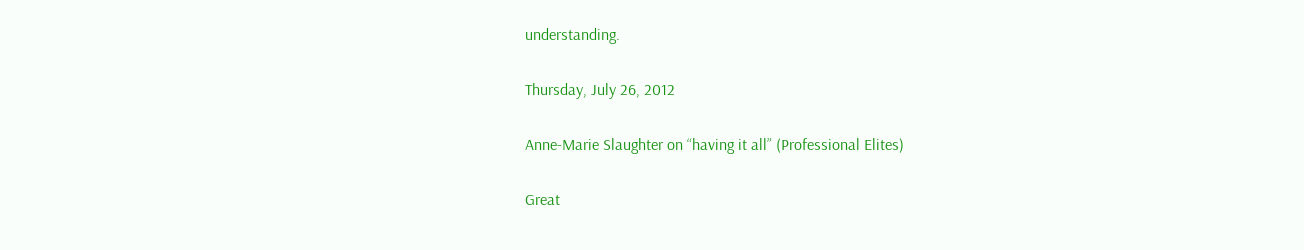understanding.

Thursday, July 26, 2012

Anne-Marie Slaughter on “having it all” (Professional Elites)

Great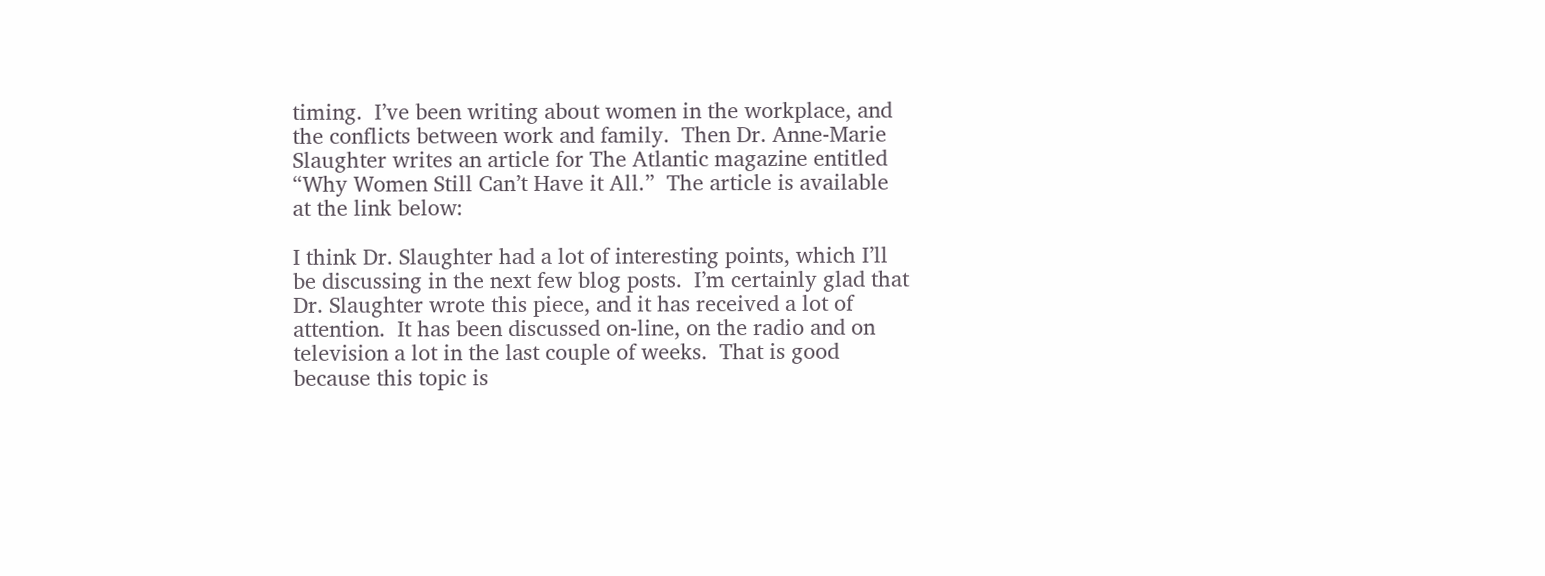timing.  I’ve been writing about women in the workplace, and the conflicts between work and family.  Then Dr. Anne-Marie Slaughter writes an article for The Atlantic magazine entitled “Why Women Still Can’t Have it All.”  The article is available at the link below:

I think Dr. Slaughter had a lot of interesting points, which I’ll be discussing in the next few blog posts.  I’m certainly glad that Dr. Slaughter wrote this piece, and it has received a lot of attention.  It has been discussed on-line, on the radio and on television a lot in the last couple of weeks.  That is good because this topic is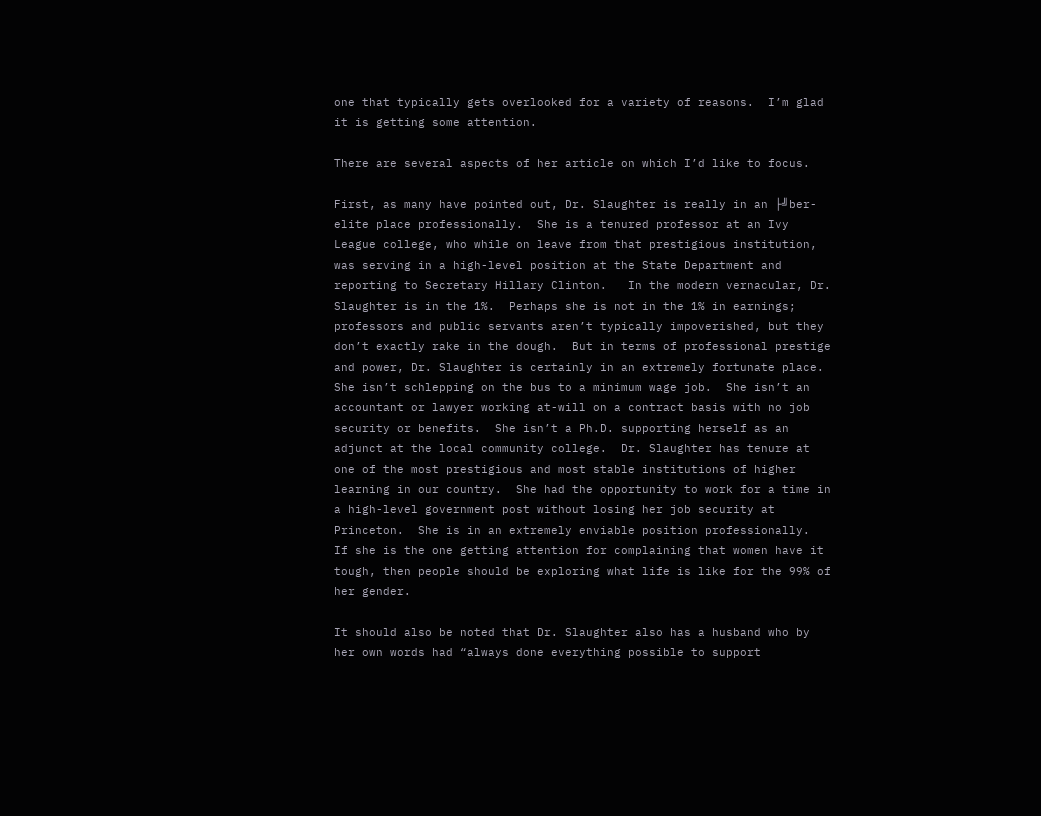one that typically gets overlooked for a variety of reasons.  I’m glad it is getting some attention.

There are several aspects of her article on which I’d like to focus.

First, as many have pointed out, Dr. Slaughter is really in an ├╝ber-elite place professionally.  She is a tenured professor at an Ivy League college, who while on leave from that prestigious institution, was serving in a high-level position at the State Department and reporting to Secretary Hillary Clinton.   In the modern vernacular, Dr. Slaughter is in the 1%.  Perhaps she is not in the 1% in earnings; professors and public servants aren’t typically impoverished, but they don’t exactly rake in the dough.  But in terms of professional prestige and power, Dr. Slaughter is certainly in an extremely fortunate place.  She isn’t schlepping on the bus to a minimum wage job.  She isn’t an accountant or lawyer working at-will on a contract basis with no job security or benefits.  She isn’t a Ph.D. supporting herself as an adjunct at the local community college.  Dr. Slaughter has tenure at one of the most prestigious and most stable institutions of higher learning in our country.  She had the opportunity to work for a time in a high-level government post without losing her job security at Princeton.  She is in an extremely enviable position professionally.  If she is the one getting attention for complaining that women have it tough, then people should be exploring what life is like for the 99% of her gender.

It should also be noted that Dr. Slaughter also has a husband who by her own words had “always done everything possible to support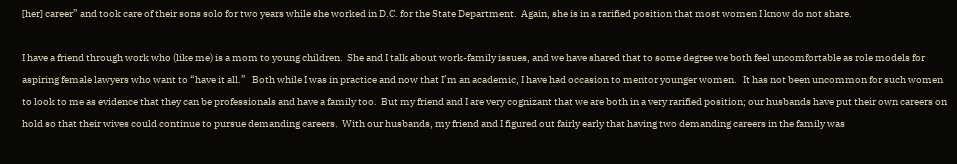[her] career” and took care of their sons solo for two years while she worked in D.C. for the State Department.  Again, she is in a rarified position that most women I know do not share.

I have a friend through work who (like me) is a mom to young children.  She and I talk about work-family issues, and we have shared that to some degree we both feel uncomfortable as role models for aspiring female lawyers who want to “have it all.”   Both while I was in practice and now that I’m an academic, I have had occasion to mentor younger women.   It has not been uncommon for such women to look to me as evidence that they can be professionals and have a family too.  But my friend and I are very cognizant that we are both in a very rarified position; our husbands have put their own careers on hold so that their wives could continue to pursue demanding careers.  With our husbands, my friend and I figured out fairly early that having two demanding careers in the family was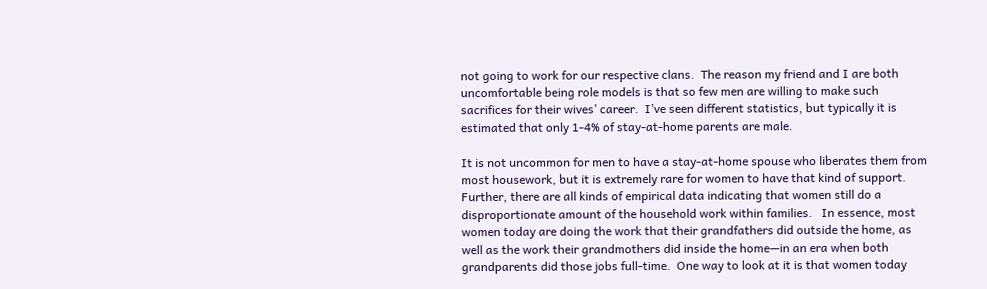not going to work for our respective clans.  The reason my friend and I are both uncomfortable being role models is that so few men are willing to make such sacrifices for their wives’ career.  I’ve seen different statistics, but typically it is estimated that only 1-4% of stay-at-home parents are male.

It is not uncommon for men to have a stay-at-home spouse who liberates them from most housework, but it is extremely rare for women to have that kind of support.  Further, there are all kinds of empirical data indicating that women still do a disproportionate amount of the household work within families.   In essence, most women today are doing the work that their grandfathers did outside the home, as well as the work their grandmothers did inside the home—in an era when both grandparents did those jobs full-time.  One way to look at it is that women today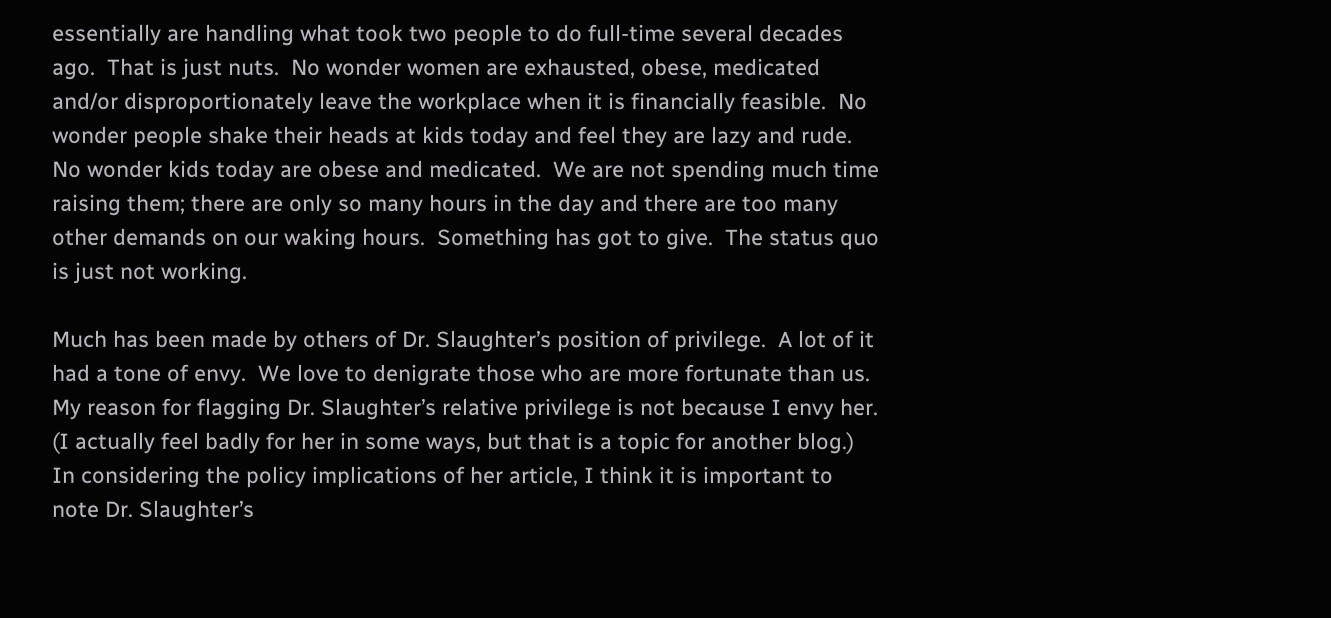essentially are handling what took two people to do full-time several decades ago.  That is just nuts.  No wonder women are exhausted, obese, medicated and/or disproportionately leave the workplace when it is financially feasible.  No wonder people shake their heads at kids today and feel they are lazy and rude.  No wonder kids today are obese and medicated.  We are not spending much time raising them; there are only so many hours in the day and there are too many other demands on our waking hours.  Something has got to give.  The status quo is just not working.

Much has been made by others of Dr. Slaughter’s position of privilege.  A lot of it had a tone of envy.  We love to denigrate those who are more fortunate than us.  My reason for flagging Dr. Slaughter’s relative privilege is not because I envy her.  (I actually feel badly for her in some ways, but that is a topic for another blog.)  In considering the policy implications of her article, I think it is important to note Dr. Slaughter’s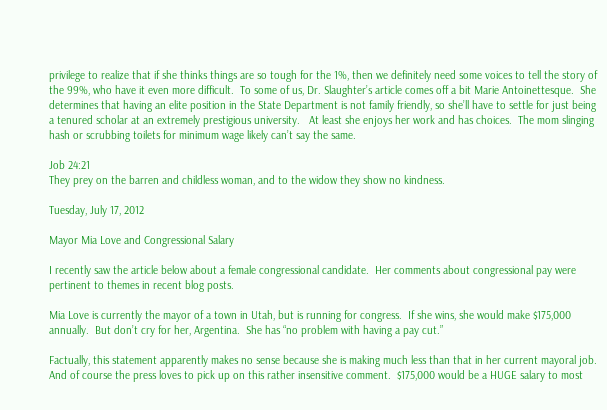privilege to realize that if she thinks things are so tough for the 1%, then we definitely need some voices to tell the story of the 99%, who have it even more difficult.  To some of us, Dr. Slaughter’s article comes off a bit Marie Antoinettesque.  She determines that having an elite position in the State Department is not family friendly, so she’ll have to settle for just being a tenured scholar at an extremely prestigious university.   At least she enjoys her work and has choices.  The mom slinging hash or scrubbing toilets for minimum wage likely can’t say the same.

Job 24:21
They prey on the barren and childless woman, and to the widow they show no kindness.

Tuesday, July 17, 2012

Mayor Mia Love and Congressional Salary

I recently saw the article below about a female congressional candidate.  Her comments about congressional pay were pertinent to themes in recent blog posts.

Mia Love is currently the mayor of a town in Utah, but is running for congress.  If she wins, she would make $175,000 annually.  But don’t cry for her, Argentina.  She has “no problem with having a pay cut.”

Factually, this statement apparently makes no sense because she is making much less than that in her current mayoral job.  And of course the press loves to pick up on this rather insensitive comment.  $175,000 would be a HUGE salary to most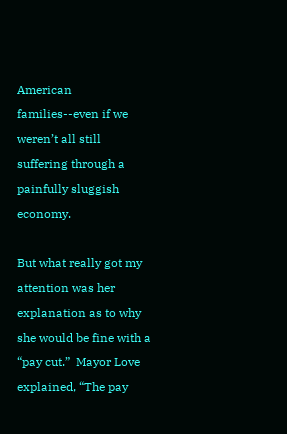American families--even if we weren’t all still suffering through a painfully sluggish economy.

But what really got my attention was her explanation as to why she would be fine with a “pay cut.”  Mayor Love explained, “The pay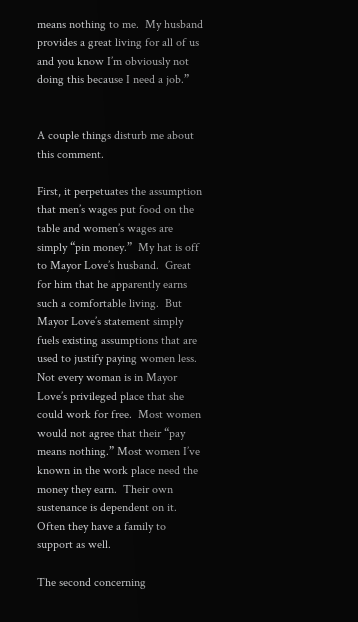means nothing to me.  My husband provides a great living for all of us and you know I’m obviously not doing this because I need a job.”


A couple things disturb me about this comment.

First, it perpetuates the assumption that men’s wages put food on the table and women’s wages are simply “pin money.”  My hat is off to Mayor Love’s husband.  Great for him that he apparently earns such a comfortable living.  But Mayor Love’s statement simply fuels existing assumptions that are used to justify paying women less.  Not every woman is in Mayor Love’s privileged place that she could work for free.  Most women would not agree that their “pay means nothing.” Most women I’ve known in the work place need the money they earn.  Their own sustenance is dependent on it.  Often they have a family to support as well.

The second concerning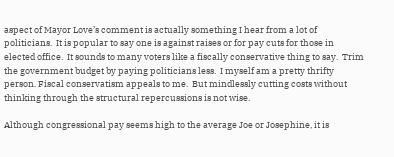aspect of Mayor Love’s comment is actually something I hear from a lot of politicians.  It is popular to say one is against raises or for pay cuts for those in elected office.  It sounds to many voters like a fiscally conservative thing to say.  Trim the government budget by paying politicians less.  I myself am a pretty thrifty person. Fiscal conservatism appeals to me.  But mindlessly cutting costs without thinking through the structural repercussions is not wise.

Although congressional pay seems high to the average Joe or Josephine, it is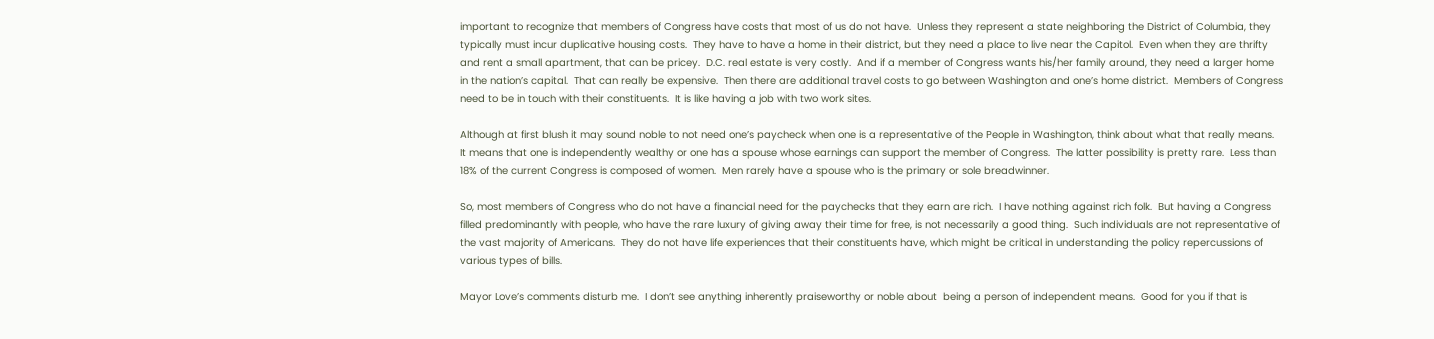important to recognize that members of Congress have costs that most of us do not have.  Unless they represent a state neighboring the District of Columbia, they typically must incur duplicative housing costs.  They have to have a home in their district, but they need a place to live near the Capitol.  Even when they are thrifty and rent a small apartment, that can be pricey.  D.C. real estate is very costly.  And if a member of Congress wants his/her family around, they need a larger home in the nation’s capital.  That can really be expensive.  Then there are additional travel costs to go between Washington and one’s home district.  Members of Congress need to be in touch with their constituents.  It is like having a job with two work sites.

Although at first blush it may sound noble to not need one’s paycheck when one is a representative of the People in Washington, think about what that really means.  It means that one is independently wealthy or one has a spouse whose earnings can support the member of Congress.  The latter possibility is pretty rare.  Less than 18% of the current Congress is composed of women.  Men rarely have a spouse who is the primary or sole breadwinner.

So, most members of Congress who do not have a financial need for the paychecks that they earn are rich.  I have nothing against rich folk.  But having a Congress filled predominantly with people, who have the rare luxury of giving away their time for free, is not necessarily a good thing.  Such individuals are not representative of the vast majority of Americans.  They do not have life experiences that their constituents have, which might be critical in understanding the policy repercussions of various types of bills.

Mayor Love’s comments disturb me.  I don’t see anything inherently praiseworthy or noble about  being a person of independent means.  Good for you if that is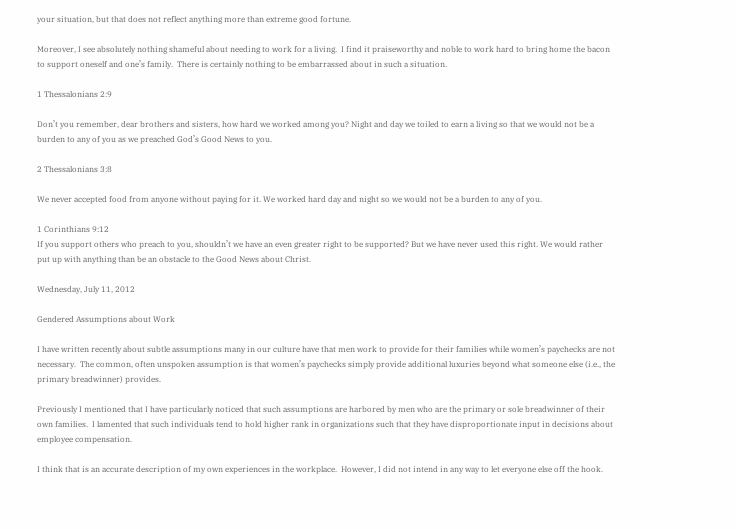your situation, but that does not reflect anything more than extreme good fortune.

Moreover, I see absolutely nothing shameful about needing to work for a living.  I find it praiseworthy and noble to work hard to bring home the bacon to support oneself and one’s family.  There is certainly nothing to be embarrassed about in such a situation.

1 Thessalonians 2:9

Don’t you remember, dear brothers and sisters, how hard we worked among you? Night and day we toiled to earn a living so that we would not be a burden to any of you as we preached God’s Good News to you.

2 Thessalonians 3:8

We never accepted food from anyone without paying for it. We worked hard day and night so we would not be a burden to any of you.

1 Corinthians 9:12
If you support others who preach to you, shouldn’t we have an even greater right to be supported? But we have never used this right. We would rather put up with anything than be an obstacle to the Good News about Christ.

Wednesday, July 11, 2012

Gendered Assumptions about Work

I have written recently about subtle assumptions many in our culture have that men work to provide for their families while women’s paychecks are not necessary.  The common, often unspoken assumption is that women’s paychecks simply provide additional luxuries beyond what someone else (i.e., the primary breadwinner) provides.

Previously I mentioned that I have particularly noticed that such assumptions are harbored by men who are the primary or sole breadwinner of their own families.  I lamented that such individuals tend to hold higher rank in organizations such that they have disproportionate input in decisions about employee compensation.

I think that is an accurate description of my own experiences in the workplace.  However, I did not intend in any way to let everyone else off the hook.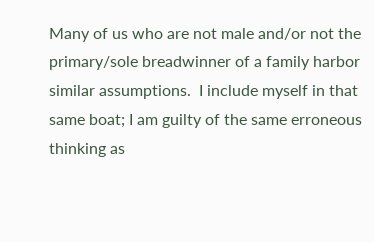Many of us who are not male and/or not the primary/sole breadwinner of a family harbor similar assumptions.  I include myself in that same boat; I am guilty of the same erroneous thinking as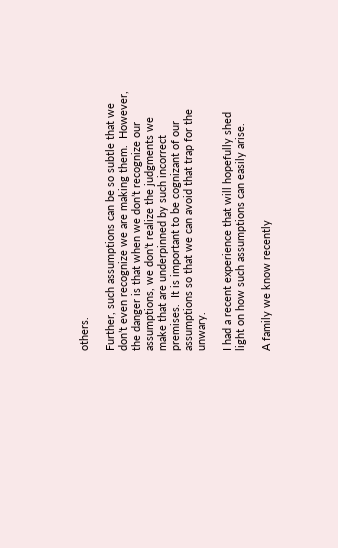others.

Further, such assumptions can be so subtle that we don’t even recognize we are making them.  However, the danger is that when we don’t recognize our assumptions, we don’t realize the judgments we make that are underpinned by such incorrect premises.  It is important to be cognizant of our assumptions so that we can avoid that trap for the unwary.

I had a recent experience that will hopefully shed light on how such assumptions can easily arise.

A family we know recently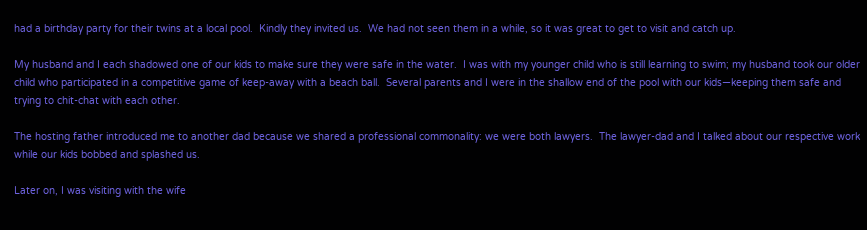had a birthday party for their twins at a local pool.  Kindly they invited us.  We had not seen them in a while, so it was great to get to visit and catch up.

My husband and I each shadowed one of our kids to make sure they were safe in the water.  I was with my younger child who is still learning to swim; my husband took our older child who participated in a competitive game of keep-away with a beach ball.  Several parents and I were in the shallow end of the pool with our kids—keeping them safe and trying to chit-chat with each other.

The hosting father introduced me to another dad because we shared a professional commonality: we were both lawyers.  The lawyer-dad and I talked about our respective work while our kids bobbed and splashed us.

Later on, I was visiting with the wife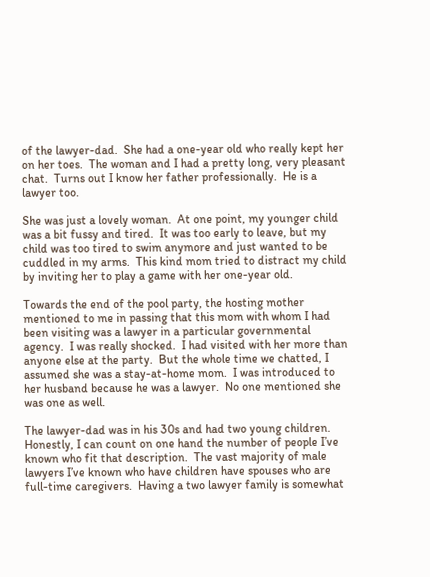of the lawyer-dad.  She had a one-year old who really kept her on her toes.  The woman and I had a pretty long, very pleasant chat.  Turns out I know her father professionally.  He is a lawyer too.

She was just a lovely woman.  At one point, my younger child was a bit fussy and tired.  It was too early to leave, but my child was too tired to swim anymore and just wanted to be cuddled in my arms.  This kind mom tried to distract my child by inviting her to play a game with her one-year old.

Towards the end of the pool party, the hosting mother mentioned to me in passing that this mom with whom I had been visiting was a lawyer in a particular governmental agency.  I was really shocked.  I had visited with her more than anyone else at the party.  But the whole time we chatted, I assumed she was a stay-at-home mom.  I was introduced to her husband because he was a lawyer.  No one mentioned she was one as well.

The lawyer-dad was in his 30s and had two young children.  Honestly, I can count on one hand the number of people I’ve known who fit that description.  The vast majority of male lawyers I’ve known who have children have spouses who are full-time caregivers.  Having a two lawyer family is somewhat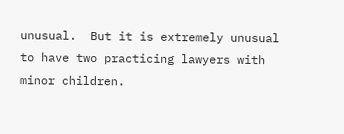unusual.  But it is extremely unusual to have two practicing lawyers with minor children.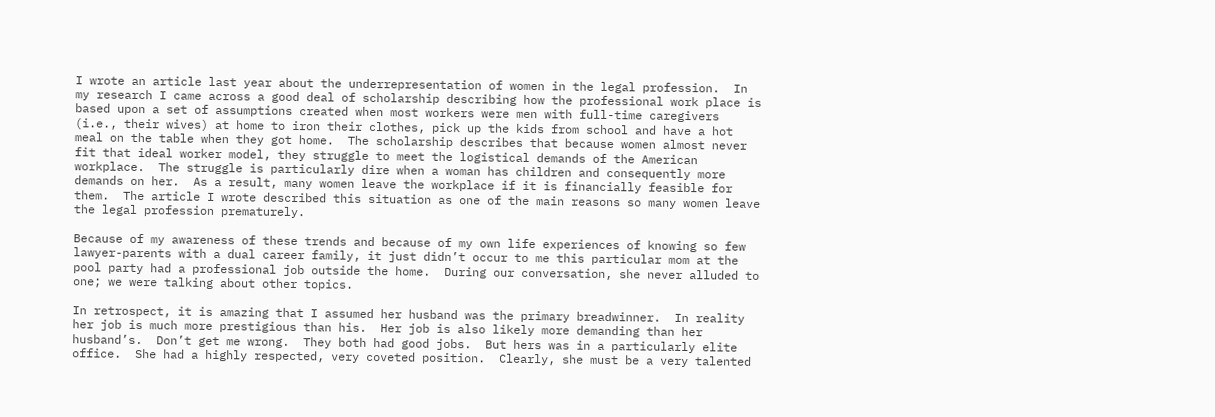I wrote an article last year about the underrepresentation of women in the legal profession.  In my research I came across a good deal of scholarship describing how the professional work place is based upon a set of assumptions created when most workers were men with full-time caregivers (i.e., their wives) at home to iron their clothes, pick up the kids from school and have a hot meal on the table when they got home.  The scholarship describes that because women almost never fit that ideal worker model, they struggle to meet the logistical demands of the American workplace.  The struggle is particularly dire when a woman has children and consequently more demands on her.  As a result, many women leave the workplace if it is financially feasible for them.  The article I wrote described this situation as one of the main reasons so many women leave the legal profession prematurely.

Because of my awareness of these trends and because of my own life experiences of knowing so few lawyer-parents with a dual career family, it just didn’t occur to me this particular mom at the pool party had a professional job outside the home.  During our conversation, she never alluded to one; we were talking about other topics.

In retrospect, it is amazing that I assumed her husband was the primary breadwinner.  In reality her job is much more prestigious than his.  Her job is also likely more demanding than her husband’s.  Don’t get me wrong.  They both had good jobs.  But hers was in a particularly elite office.  She had a highly respected, very coveted position.  Clearly, she must be a very talented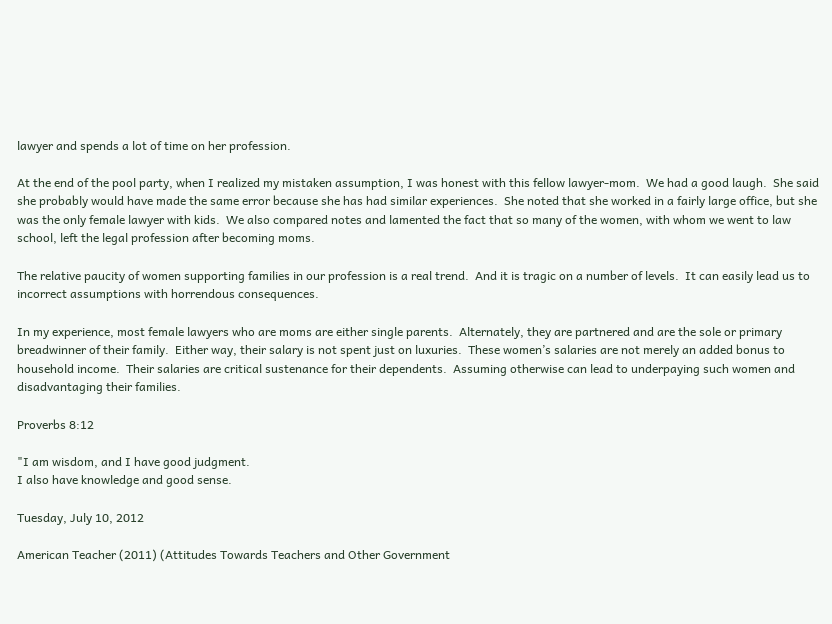lawyer and spends a lot of time on her profession.

At the end of the pool party, when I realized my mistaken assumption, I was honest with this fellow lawyer-mom.  We had a good laugh.  She said she probably would have made the same error because she has had similar experiences.  She noted that she worked in a fairly large office, but she was the only female lawyer with kids.  We also compared notes and lamented the fact that so many of the women, with whom we went to law school, left the legal profession after becoming moms.

The relative paucity of women supporting families in our profession is a real trend.  And it is tragic on a number of levels.  It can easily lead us to incorrect assumptions with horrendous consequences.

In my experience, most female lawyers who are moms are either single parents.  Alternately, they are partnered and are the sole or primary breadwinner of their family.  Either way, their salary is not spent just on luxuries.  These women’s salaries are not merely an added bonus to household income.  Their salaries are critical sustenance for their dependents.  Assuming otherwise can lead to underpaying such women and disadvantaging their families.

Proverbs 8:12

"I am wisdom, and I have good judgment.
I also have knowledge and good sense.

Tuesday, July 10, 2012

American Teacher (2011) (Attitudes Towards Teachers and Other Government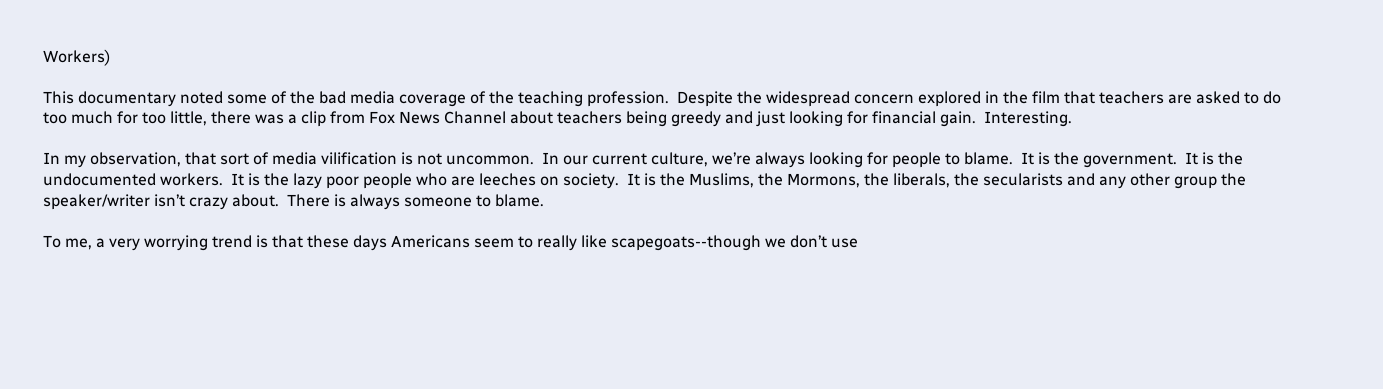Workers)

This documentary noted some of the bad media coverage of the teaching profession.  Despite the widespread concern explored in the film that teachers are asked to do too much for too little, there was a clip from Fox News Channel about teachers being greedy and just looking for financial gain.  Interesting.

In my observation, that sort of media vilification is not uncommon.  In our current culture, we’re always looking for people to blame.  It is the government.  It is the undocumented workers.  It is the lazy poor people who are leeches on society.  It is the Muslims, the Mormons, the liberals, the secularists and any other group the speaker/writer isn’t crazy about.  There is always someone to blame.

To me, a very worrying trend is that these days Americans seem to really like scapegoats--though we don’t use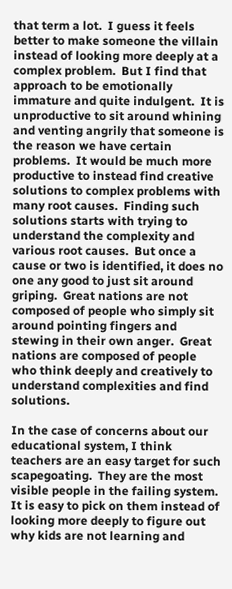that term a lot.  I guess it feels better to make someone the villain instead of looking more deeply at a complex problem.  But I find that approach to be emotionally immature and quite indulgent.  It is unproductive to sit around whining and venting angrily that someone is the reason we have certain problems.  It would be much more productive to instead find creative solutions to complex problems with many root causes.  Finding such solutions starts with trying to understand the complexity and various root causes.  But once a cause or two is identified, it does no one any good to just sit around griping.  Great nations are not composed of people who simply sit around pointing fingers and stewing in their own anger.  Great nations are composed of people who think deeply and creatively to understand complexities and find solutions.

In the case of concerns about our educational system, I think teachers are an easy target for such scapegoating.  They are the most visible people in the failing system.  It is easy to pick on them instead of looking more deeply to figure out why kids are not learning and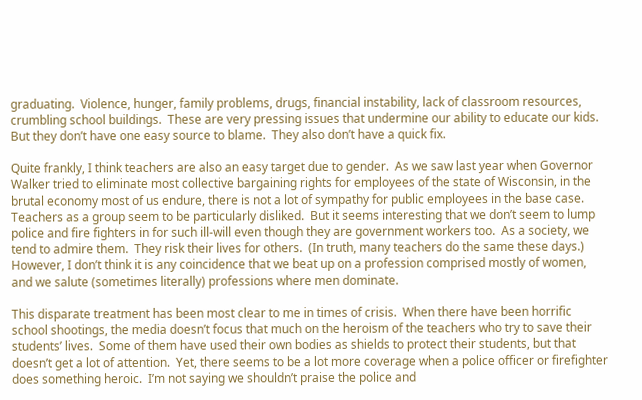graduating.  Violence, hunger, family problems, drugs, financial instability, lack of classroom resources, crumbling school buildings.  These are very pressing issues that undermine our ability to educate our kids.  But they don’t have one easy source to blame.  They also don’t have a quick fix.

Quite frankly, I think teachers are also an easy target due to gender.  As we saw last year when Governor Walker tried to eliminate most collective bargaining rights for employees of the state of Wisconsin, in the brutal economy most of us endure, there is not a lot of sympathy for public employees in the base case.  Teachers as a group seem to be particularly disliked.  But it seems interesting that we don’t seem to lump police and fire fighters in for such ill-will even though they are government workers too.  As a society, we tend to admire them.  They risk their lives for others.  (In truth, many teachers do the same these days.)  However, I don’t think it is any coincidence that we beat up on a profession comprised mostly of women, and we salute (sometimes literally) professions where men dominate.

This disparate treatment has been most clear to me in times of crisis.  When there have been horrific school shootings, the media doesn’t focus that much on the heroism of the teachers who try to save their students’ lives.  Some of them have used their own bodies as shields to protect their students, but that doesn’t get a lot of attention.  Yet, there seems to be a lot more coverage when a police officer or firefighter does something heroic.  I’m not saying we shouldn’t praise the police and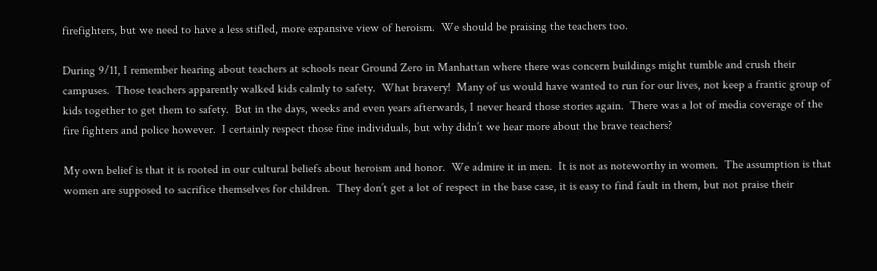firefighters, but we need to have a less stifled, more expansive view of heroism.  We should be praising the teachers too.

During 9/11, I remember hearing about teachers at schools near Ground Zero in Manhattan where there was concern buildings might tumble and crush their campuses.  Those teachers apparently walked kids calmly to safety.  What bravery!  Many of us would have wanted to run for our lives, not keep a frantic group of kids together to get them to safety.  But in the days, weeks and even years afterwards, I never heard those stories again.  There was a lot of media coverage of the fire fighters and police however.  I certainly respect those fine individuals, but why didn’t we hear more about the brave teachers?

My own belief is that it is rooted in our cultural beliefs about heroism and honor.  We admire it in men.  It is not as noteworthy in women.  The assumption is that women are supposed to sacrifice themselves for children.  They don’t get a lot of respect in the base case, it is easy to find fault in them, but not praise their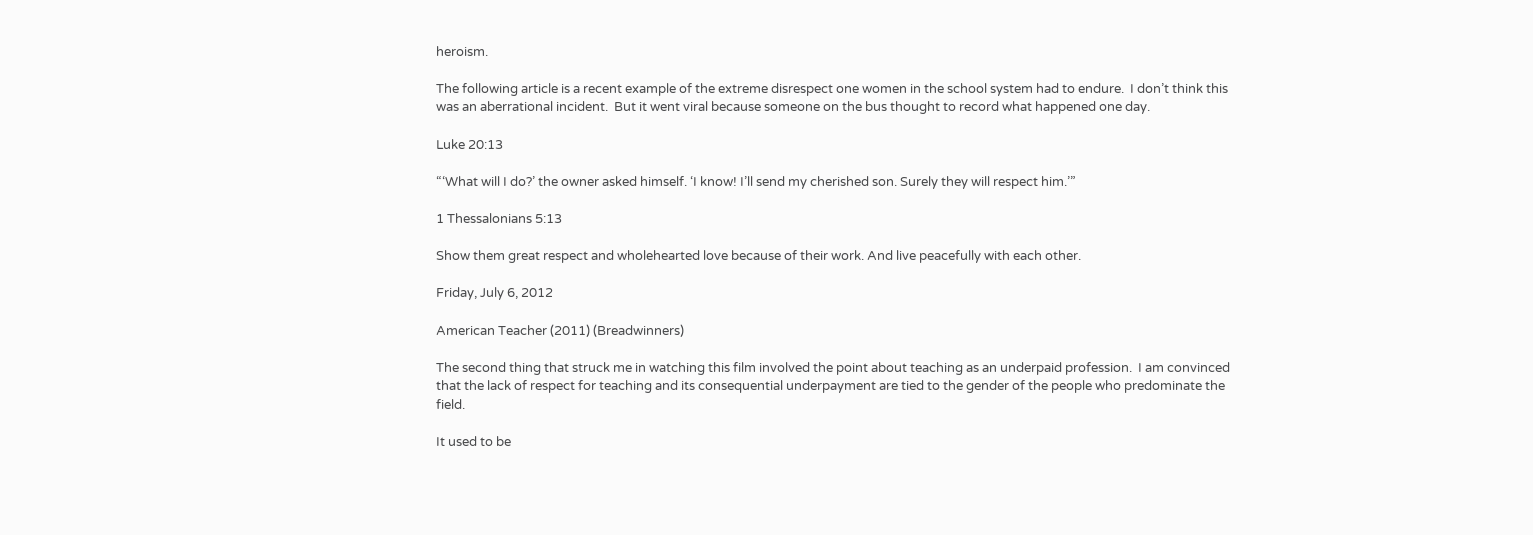heroism.

The following article is a recent example of the extreme disrespect one women in the school system had to endure.  I don’t think this was an aberrational incident.  But it went viral because someone on the bus thought to record what happened one day.

Luke 20:13

“‘What will I do?’ the owner asked himself. ‘I know! I’ll send my cherished son. Surely they will respect him.’”

1 Thessalonians 5:13

Show them great respect and wholehearted love because of their work. And live peacefully with each other.

Friday, July 6, 2012

American Teacher (2011) (Breadwinners)

The second thing that struck me in watching this film involved the point about teaching as an underpaid profession.  I am convinced that the lack of respect for teaching and its consequential underpayment are tied to the gender of the people who predominate the field.

It used to be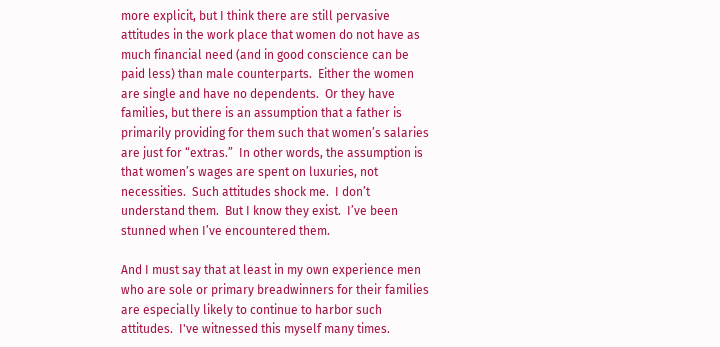more explicit, but I think there are still pervasive attitudes in the work place that women do not have as much financial need (and in good conscience can be paid less) than male counterparts.  Either the women are single and have no dependents.  Or they have families, but there is an assumption that a father is primarily providing for them such that women’s salaries are just for “extras.”  In other words, the assumption is that women’s wages are spent on luxuries, not necessities.  Such attitudes shock me.  I don’t understand them.  But I know they exist.  I’ve been stunned when I’ve encountered them.

And I must say that at least in my own experience men who are sole or primary breadwinners for their families are especially likely to continue to harbor such attitudes.  I've witnessed this myself many times.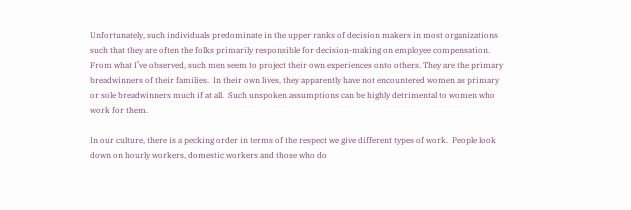Unfortunately, such individuals predominate in the upper ranks of decision makers in most organizations such that they are often the folks primarily responsible for decision-making on employee compensation.  From what I’ve observed, such men seem to project their own experiences onto others. They are the primary breadwinners of their families.  In their own lives, they apparently have not encountered women as primary or sole breadwinners much if at all.  Such unspoken assumptions can be highly detrimental to women who work for them.

In our culture, there is a pecking order in terms of the respect we give different types of work.  People look down on hourly workers, domestic workers and those who do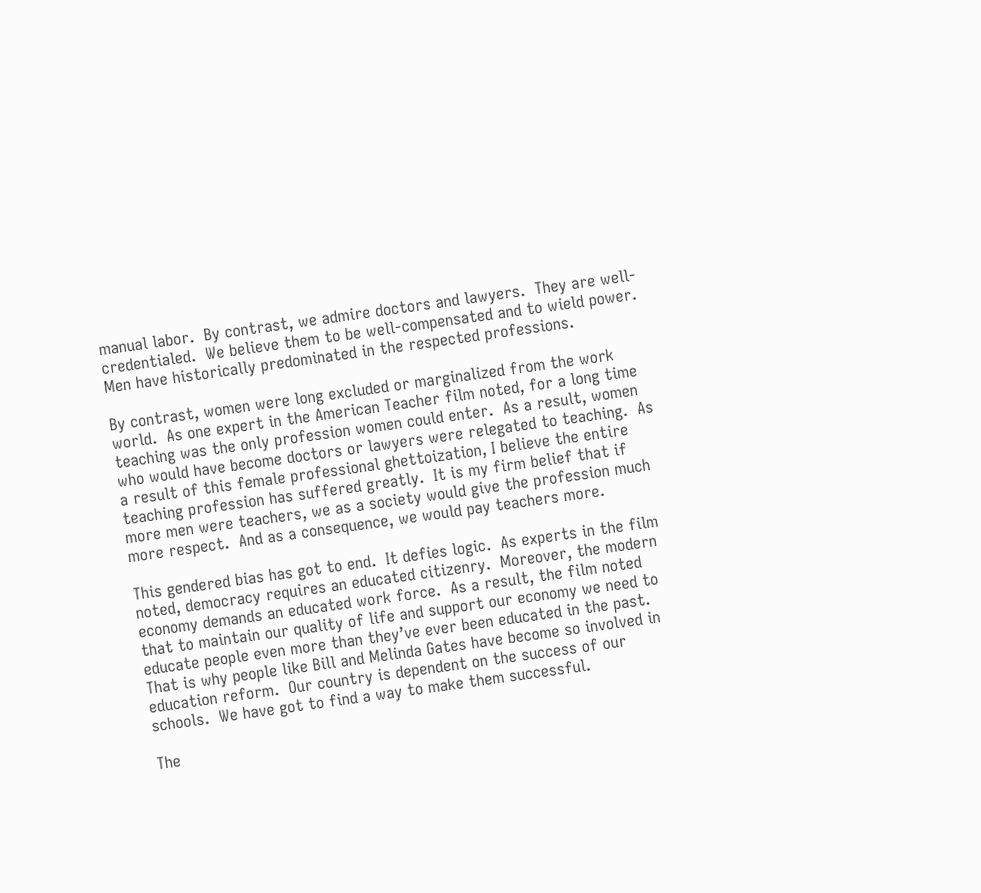manual labor.  By contrast, we admire doctors and lawyers.  They are well-credentialed.  We believe them to be well-compensated and to wield power.  Men have historically predominated in the respected professions.

By contrast, women were long excluded or marginalized from the work world.  As one expert in the American Teacher film noted, for a long time teaching was the only profession women could enter.  As a result, women who would have become doctors or lawyers were relegated to teaching.  As a result of this female professional ghettoization, I believe the entire teaching profession has suffered greatly.  It is my firm belief that if more men were teachers, we as a society would give the profession much more respect.  And as a consequence, we would pay teachers more.

This gendered bias has got to end.  It defies logic.  As experts in the film noted, democracy requires an educated citizenry.  Moreover, the modern economy demands an educated work force.  As a result, the film noted that to maintain our quality of life and support our economy we need to educate people even more than they’ve ever been educated in the past.  That is why people like Bill and Melinda Gates have become so involved in education reform.  Our country is dependent on the success of our schools.  We have got to find a way to make them successful.

The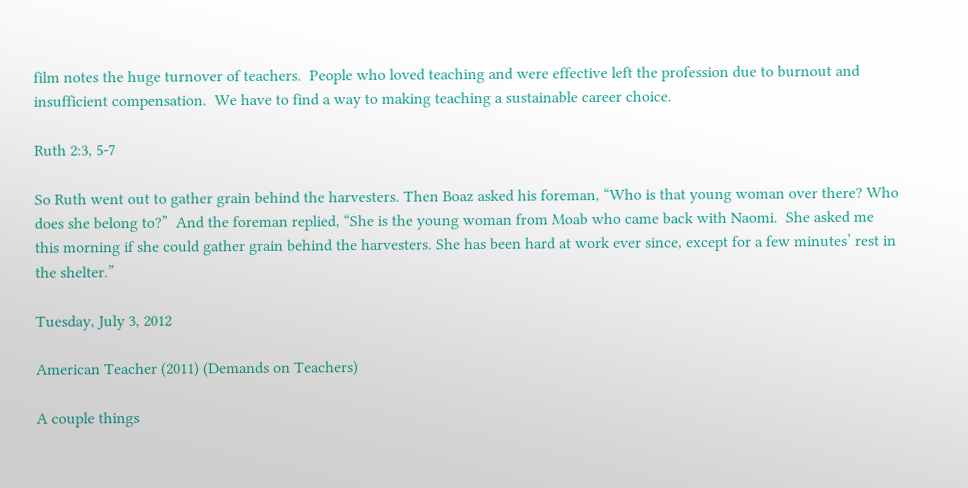film notes the huge turnover of teachers.  People who loved teaching and were effective left the profession due to burnout and insufficient compensation.  We have to find a way to making teaching a sustainable career choice.

Ruth 2:3, 5-7

So Ruth went out to gather grain behind the harvesters. Then Boaz asked his foreman, “Who is that young woman over there? Who does she belong to?”  And the foreman replied, “She is the young woman from Moab who came back with Naomi.  She asked me this morning if she could gather grain behind the harvesters. She has been hard at work ever since, except for a few minutes’ rest in the shelter.”

Tuesday, July 3, 2012

American Teacher (2011) (Demands on Teachers)

A couple things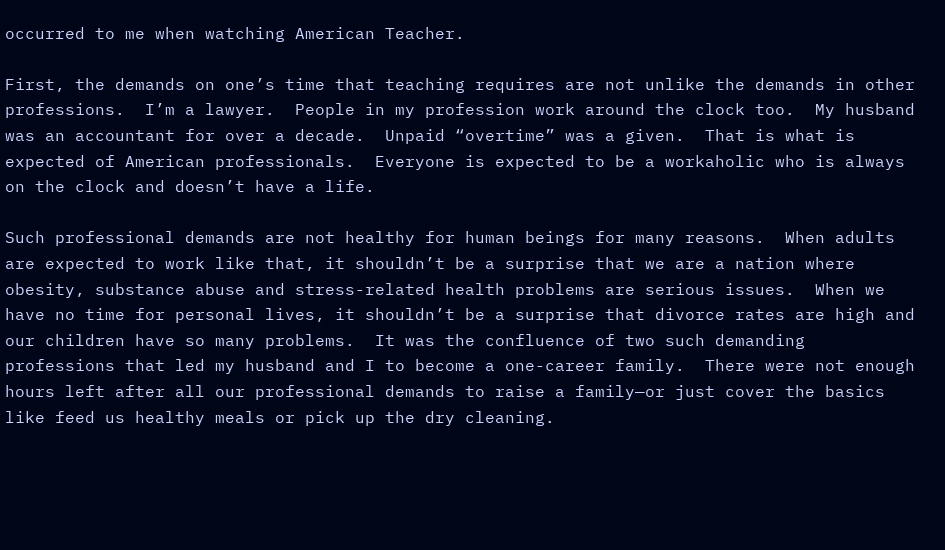occurred to me when watching American Teacher.

First, the demands on one’s time that teaching requires are not unlike the demands in other professions.  I’m a lawyer.  People in my profession work around the clock too.  My husband was an accountant for over a decade.  Unpaid “overtime” was a given.  That is what is expected of American professionals.  Everyone is expected to be a workaholic who is always on the clock and doesn’t have a life.

Such professional demands are not healthy for human beings for many reasons.  When adults are expected to work like that, it shouldn’t be a surprise that we are a nation where obesity, substance abuse and stress-related health problems are serious issues.  When we have no time for personal lives, it shouldn’t be a surprise that divorce rates are high and our children have so many problems.  It was the confluence of two such demanding professions that led my husband and I to become a one-career family.  There were not enough hours left after all our professional demands to raise a family—or just cover the basics like feed us healthy meals or pick up the dry cleaning.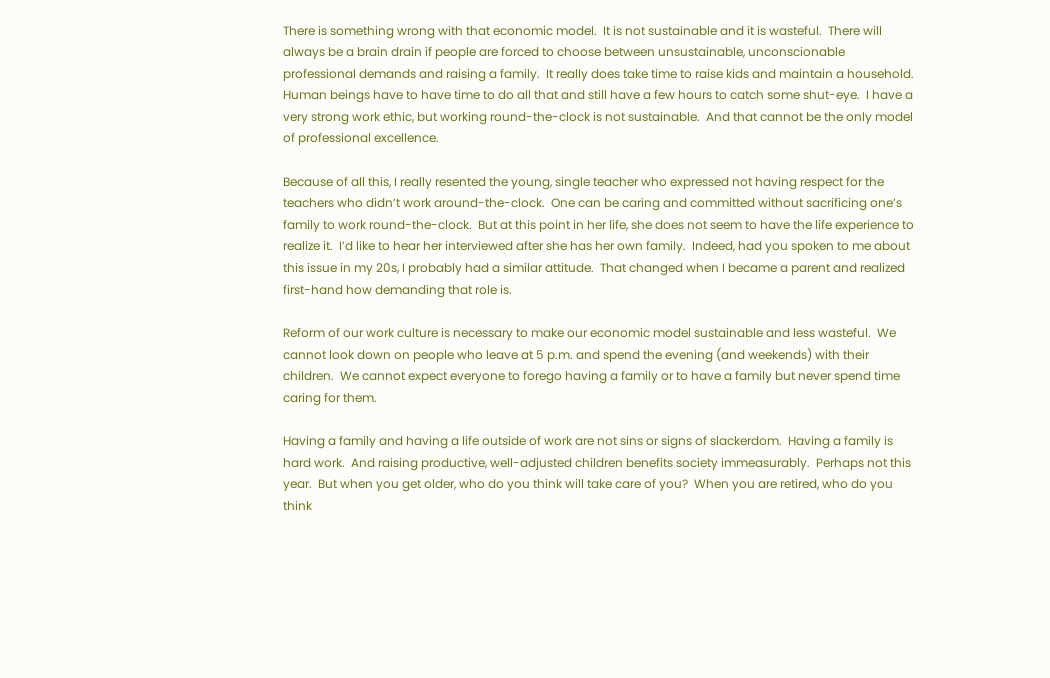There is something wrong with that economic model.  It is not sustainable and it is wasteful.  There will always be a brain drain if people are forced to choose between unsustainable, unconscionable professional demands and raising a family.  It really does take time to raise kids and maintain a household.  Human beings have to have time to do all that and still have a few hours to catch some shut-eye.  I have a very strong work ethic, but working round-the-clock is not sustainable.  And that cannot be the only model of professional excellence.

Because of all this, I really resented the young, single teacher who expressed not having respect for the teachers who didn’t work around-the-clock.  One can be caring and committed without sacrificing one’s family to work round-the-clock.  But at this point in her life, she does not seem to have the life experience to realize it.  I’d like to hear her interviewed after she has her own family.  Indeed, had you spoken to me about this issue in my 20s, I probably had a similar attitude.  That changed when I became a parent and realized first-hand how demanding that role is.

Reform of our work culture is necessary to make our economic model sustainable and less wasteful.  We cannot look down on people who leave at 5 p.m. and spend the evening (and weekends) with their children.  We cannot expect everyone to forego having a family or to have a family but never spend time caring for them.

Having a family and having a life outside of work are not sins or signs of slackerdom.  Having a family is hard work.  And raising productive, well-adjusted children benefits society immeasurably.  Perhaps not this year.  But when you get older, who do you think will take care of you?  When you are retired, who do you think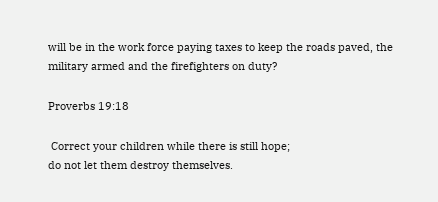will be in the work force paying taxes to keep the roads paved, the military armed and the firefighters on duty?

Proverbs 19:18

 Correct your children while there is still hope;
do not let them destroy themselves.